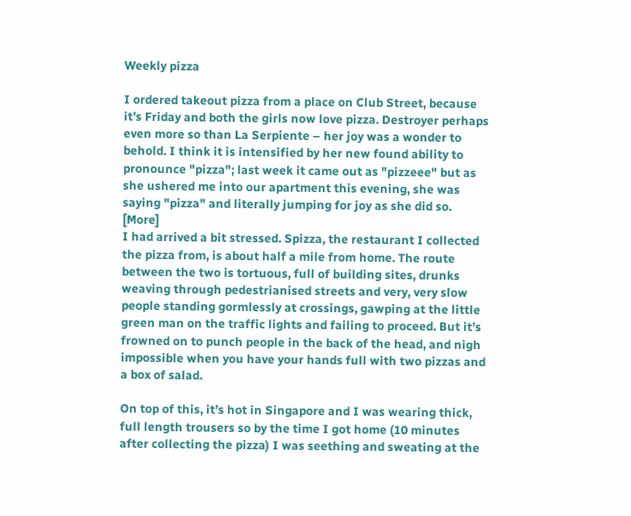Weekly pizza

I ordered takeout pizza from a place on Club Street, because it’s Friday and both the girls now love pizza. Destroyer perhaps even more so than La Serpiente – her joy was a wonder to behold. I think it is intensified by her new found ability to pronounce "pizza"; last week it came out as "pizzeee" but as she ushered me into our apartment this evening, she was saying "pizza" and literally jumping for joy as she did so. [More]
I had arrived a bit stressed. Spizza, the restaurant I collected the pizza from, is about half a mile from home. The route between the two is tortuous, full of building sites, drunks weaving through pedestrianised streets and very, very slow people standing gormlessly at crossings, gawping at the little green man on the traffic lights and failing to proceed. But it’s frowned on to punch people in the back of the head, and nigh impossible when you have your hands full with two pizzas and a box of salad.

On top of this, it’s hot in Singapore and I was wearing thick, full length trousers so by the time I got home (10 minutes after collecting the pizza) I was seething and sweating at the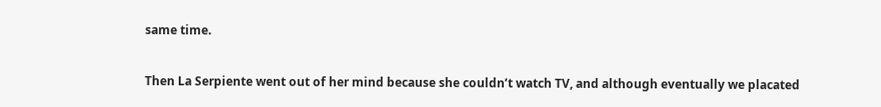same time.

Then La Serpiente went out of her mind because she couldn’t watch TV, and although eventually we placated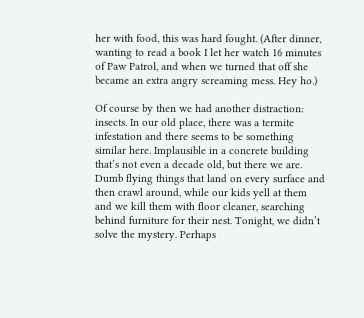her with food, this was hard fought. (After dinner, wanting to read a book I let her watch 16 minutes of Paw Patrol, and when we turned that off she became an extra angry screaming mess. Hey ho.)

Of course by then we had another distraction: insects. In our old place, there was a termite infestation and there seems to be something similar here. Implausible in a concrete building that’s not even a decade old, but there we are. Dumb flying things that land on every surface and then crawl around, while our kids yell at them and we kill them with floor cleaner, searching behind furniture for their nest. Tonight, we didn’t solve the mystery. Perhaps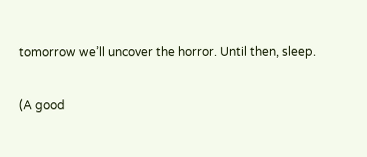tomorrow we’ll uncover the horror. Until then, sleep.

(A good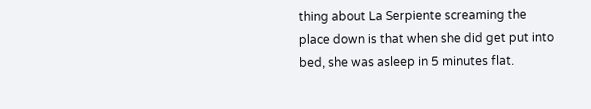thing about La Serpiente screaming the place down is that when she did get put into bed, she was asleep in 5 minutes flat.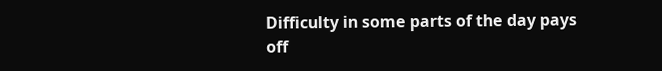Difficulty in some parts of the day pays off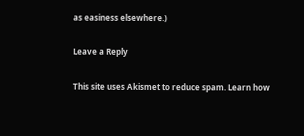as easiness elsewhere.)

Leave a Reply

This site uses Akismet to reduce spam. Learn how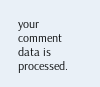your comment data is processed.